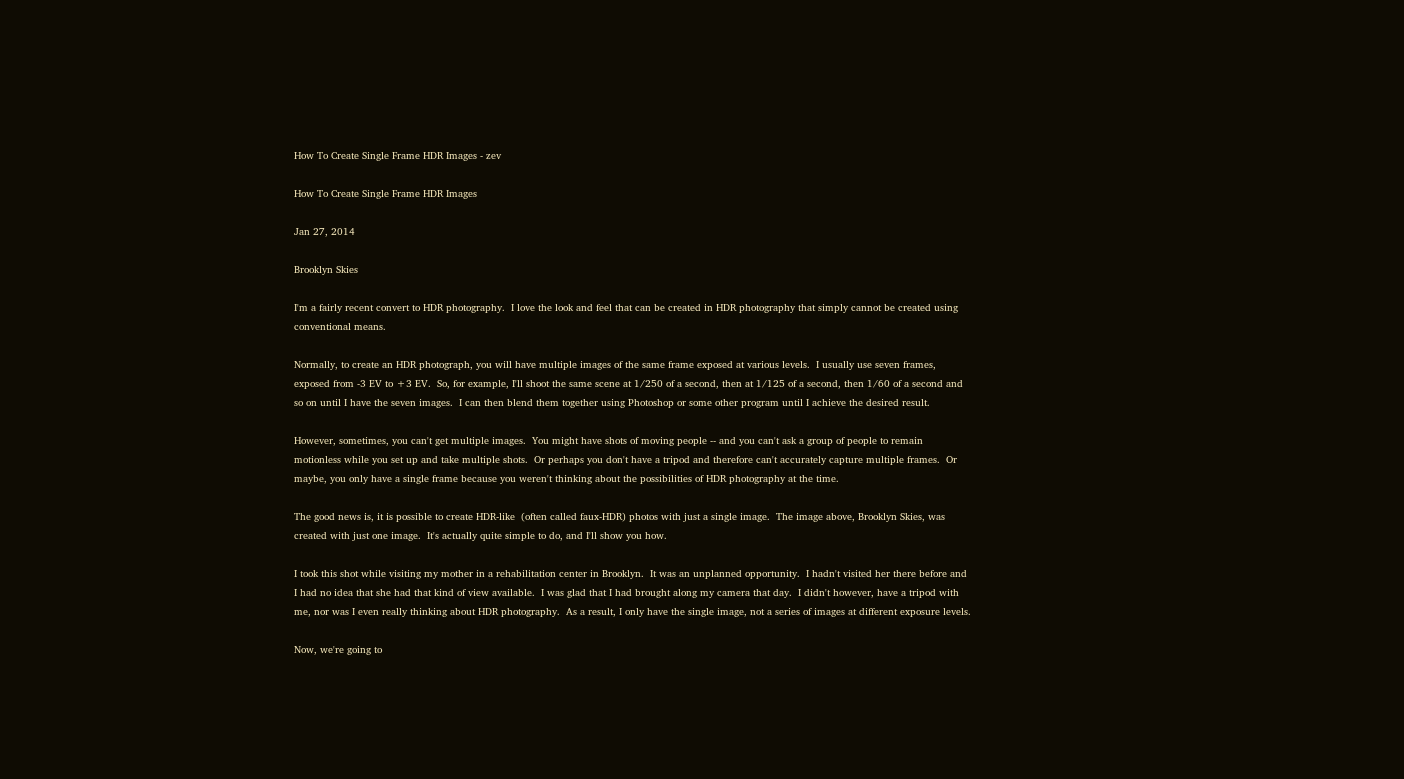How To Create Single Frame HDR Images - zev

How To Create Single Frame HDR Images

Jan 27, 2014

Brooklyn Skies

I'm a fairly recent convert to HDR photography.  I love the look and feel that can be created in HDR photography that simply cannot be created using conventional means.

Normally, to create an HDR photograph, you will have multiple images of the same frame exposed at various levels.  I usually use seven frames, exposed from -3 EV to +3 EV.  So, for example, I'll shoot the same scene at 1/250 of a second, then at 1/125 of a second, then 1/60 of a second and so on until I have the seven images.  I can then blend them together using Photoshop or some other program until I achieve the desired result.

However, sometimes, you can't get multiple images.  You might have shots of moving people -- and you can't ask a group of people to remain motionless while you set up and take multiple shots.  Or perhaps you don't have a tripod and therefore can't accurately capture multiple frames.  Or maybe, you only have a single frame because you weren't thinking about the possibilities of HDR photography at the time.

The good news is, it is possible to create HDR-like  (often called faux-HDR) photos with just a single image.  The image above, Brooklyn Skies, was created with just one image.  It's actually quite simple to do, and I'll show you how.

I took this shot while visiting my mother in a rehabilitation center in Brooklyn.  It was an unplanned opportunity.  I hadn't visited her there before and I had no idea that she had that kind of view available.  I was glad that I had brought along my camera that day.  I didn't however, have a tripod with me, nor was I even really thinking about HDR photography.  As a result, I only have the single image, not a series of images at different exposure levels.

Now, we're going to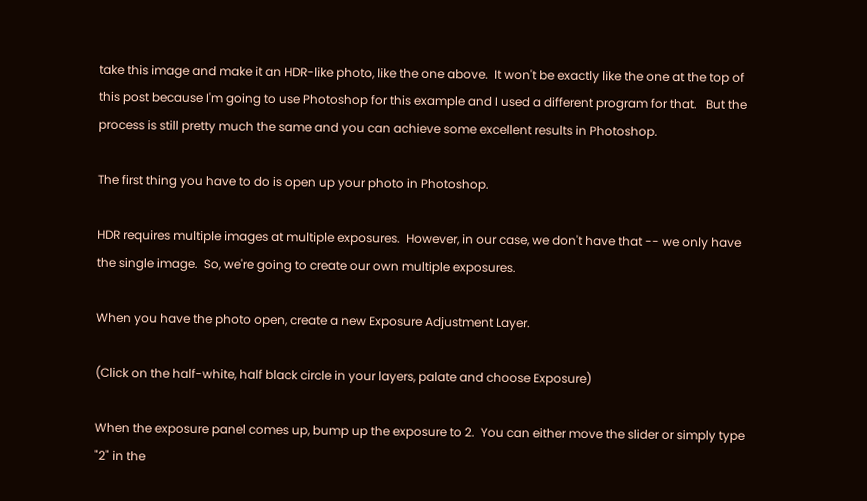take this image and make it an HDR-like photo, like the one above.  It won't be exactly like the one at the top of this post because I'm going to use Photoshop for this example and I used a different program for that.   But the process is still pretty much the same and you can achieve some excellent results in Photoshop.

The first thing you have to do is open up your photo in Photoshop.

HDR requires multiple images at multiple exposures.  However, in our case, we don't have that -- we only have the single image.  So, we're going to create our own multiple exposures.

When you have the photo open, create a new Exposure Adjustment Layer.

(Click on the half-white, half black circle in your layers, palate and choose Exposure)

When the exposure panel comes up, bump up the exposure to 2.  You can either move the slider or simply type "2" in the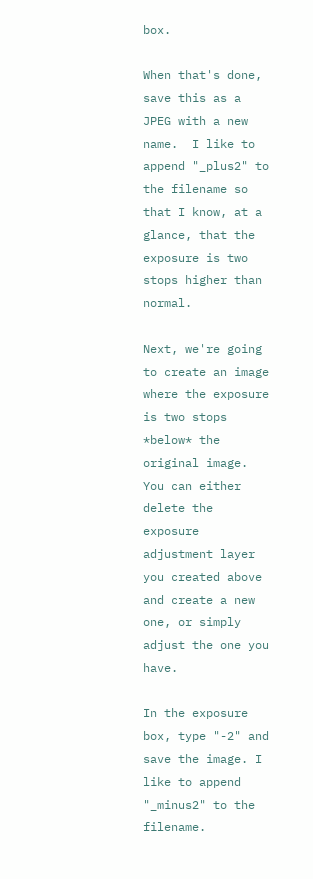box.

When that's done, save this as a JPEG with a new name.  I like to append "_plus2" to the filename so that I know, at a glance, that the exposure is two stops higher than normal.

Next, we're going to create an image where the exposure is two stops *below* the original image.  You can either delete the exposure adjustment layer you created above and create a new one, or simply adjust the one you have.

In the exposure box, type "-2" and save the image. I like to append "_minus2" to the filename.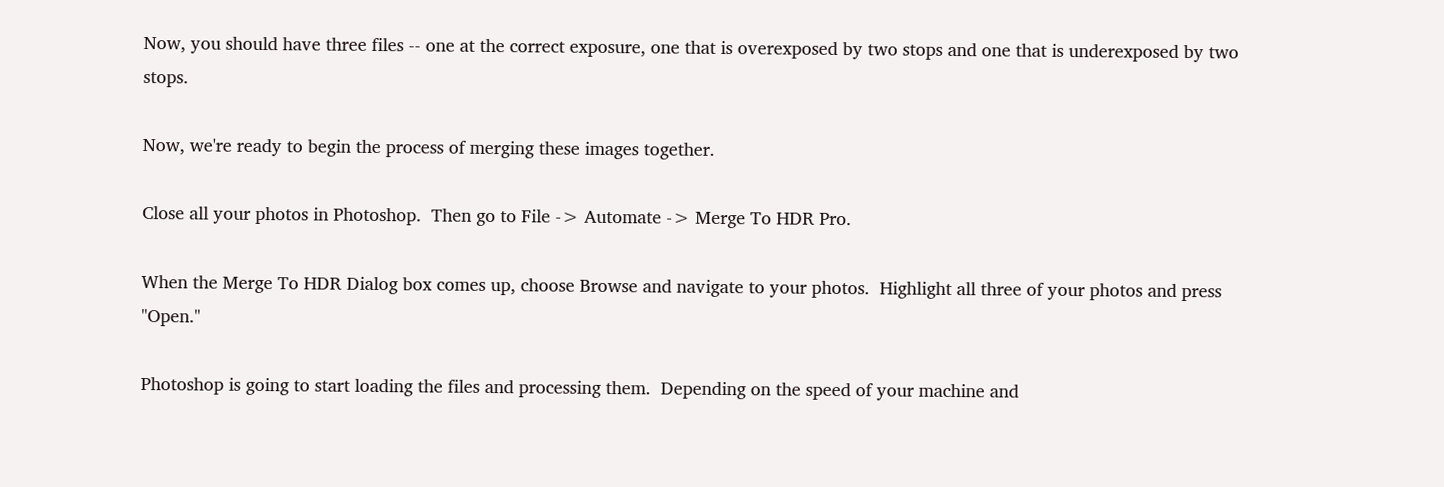Now, you should have three files -- one at the correct exposure, one that is overexposed by two stops and one that is underexposed by two stops.

Now, we're ready to begin the process of merging these images together.

Close all your photos in Photoshop.  Then go to File -> Automate -> Merge To HDR Pro.

When the Merge To HDR Dialog box comes up, choose Browse and navigate to your photos.  Highlight all three of your photos and press "Open."

Photoshop is going to start loading the files and processing them.  Depending on the speed of your machine and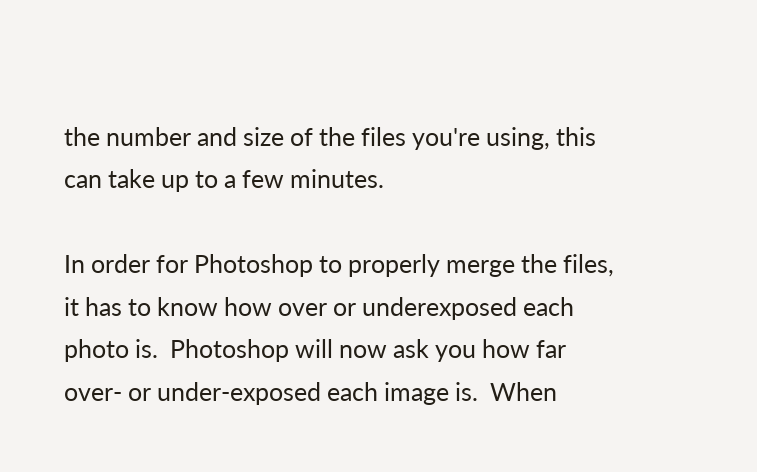the number and size of the files you're using, this can take up to a few minutes.

In order for Photoshop to properly merge the files, it has to know how over or underexposed each photo is.  Photoshop will now ask you how far over- or under-exposed each image is.  When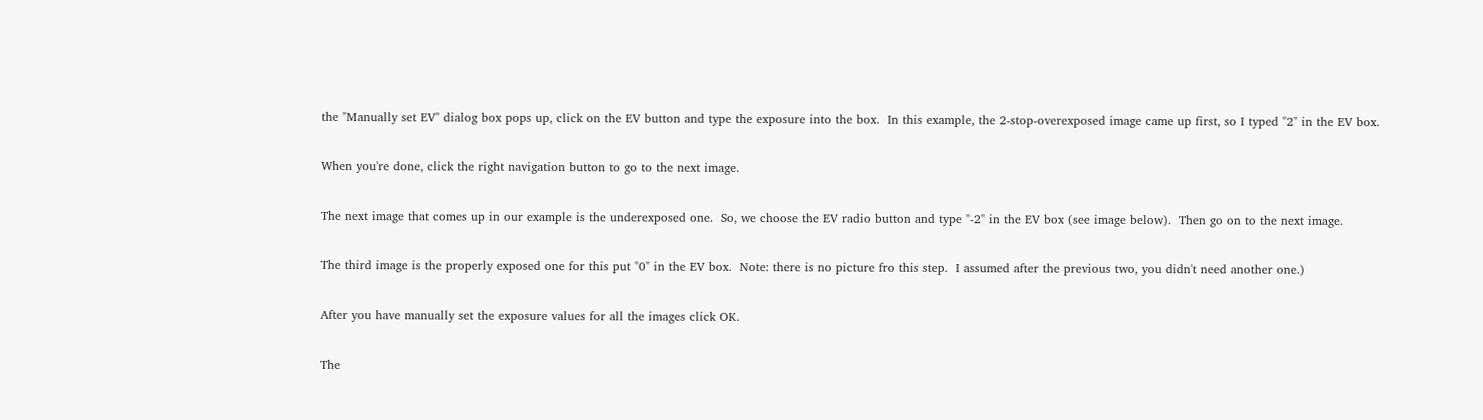the "Manually set EV" dialog box pops up, click on the EV button and type the exposure into the box.  In this example, the 2-stop-overexposed image came up first, so I typed "2" in the EV box.

When you're done, click the right navigation button to go to the next image.

The next image that comes up in our example is the underexposed one.  So, we choose the EV radio button and type "-2" in the EV box (see image below).  Then go on to the next image.

The third image is the properly exposed one for this put "0" in the EV box.  Note: there is no picture fro this step.  I assumed after the previous two, you didn't need another one.)

After you have manually set the exposure values for all the images click OK.

The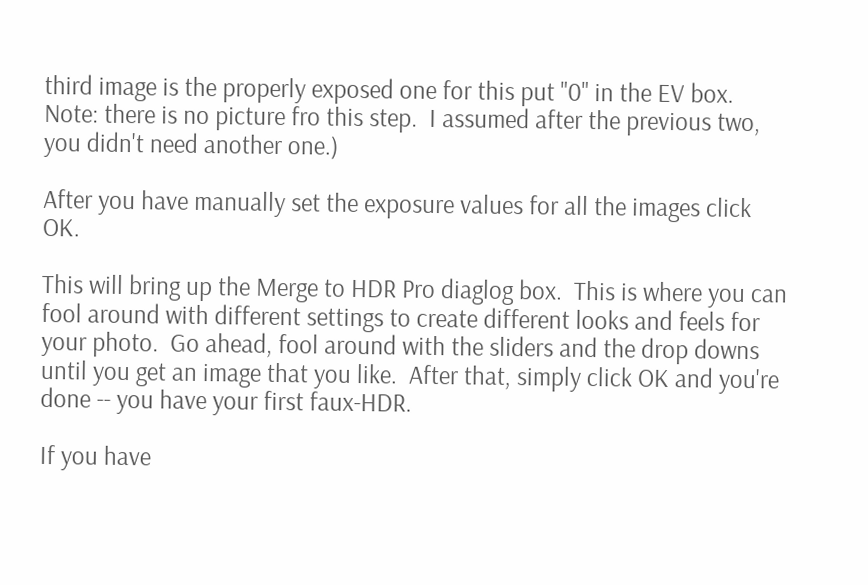third image is the properly exposed one for this put "0" in the EV box.  Note: there is no picture fro this step.  I assumed after the previous two, you didn't need another one.)

After you have manually set the exposure values for all the images click OK.

This will bring up the Merge to HDR Pro diaglog box.  This is where you can fool around with different settings to create different looks and feels for your photo.  Go ahead, fool around with the sliders and the drop downs until you get an image that you like.  After that, simply click OK and you're done -- you have your first faux-HDR.

If you have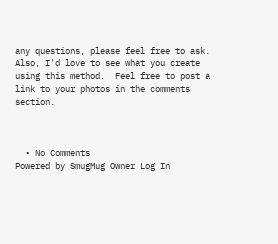any questions, please feel free to ask.  Also, I'd love to see what you create using this method.  Feel free to post a link to your photos in the comments section.



  • No Comments
Powered by SmugMug Owner Log In